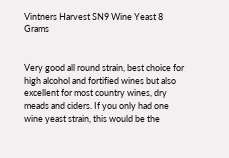Vintners Harvest SN9 Wine Yeast 8 Grams


Very good all round strain, best choice for high alcohol and fortified wines but also excellent for most country wines, dry meads and ciders. If you only had one wine yeast strain, this would be the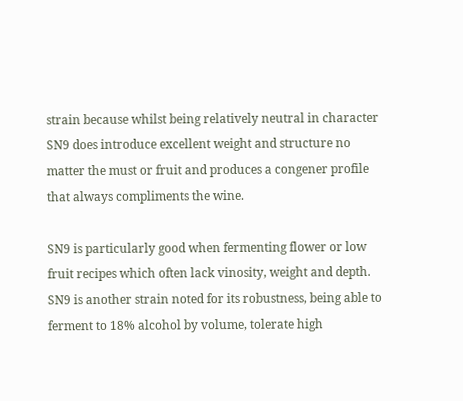strain because whilst being relatively neutral in character SN9 does introduce excellent weight and structure no matter the must or fruit and produces a congener profile that always compliments the wine.

SN9 is particularly good when fermenting flower or low fruit recipes which often lack vinosity, weight and depth. SN9 is another strain noted for its robustness, being able to ferment to 18% alcohol by volume, tolerate high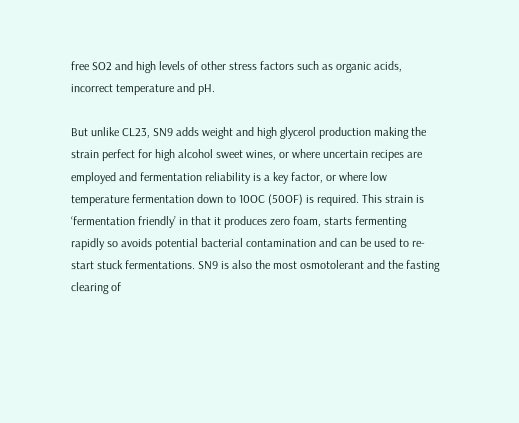free SO2 and high levels of other stress factors such as organic acids, incorrect temperature and pH.

But unlike CL23, SN9 adds weight and high glycerol production making the strain perfect for high alcohol sweet wines, or where uncertain recipes are employed and fermentation reliability is a key factor, or where low temperature fermentation down to 10OC (50OF) is required. This strain is ‘fermentation friendly’ in that it produces zero foam, starts fermenting rapidly so avoids potential bacterial contamination and can be used to re-start stuck fermentations. SN9 is also the most osmotolerant and the fasting clearing of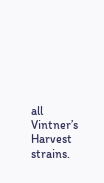all Vintner’s Harvest strains.